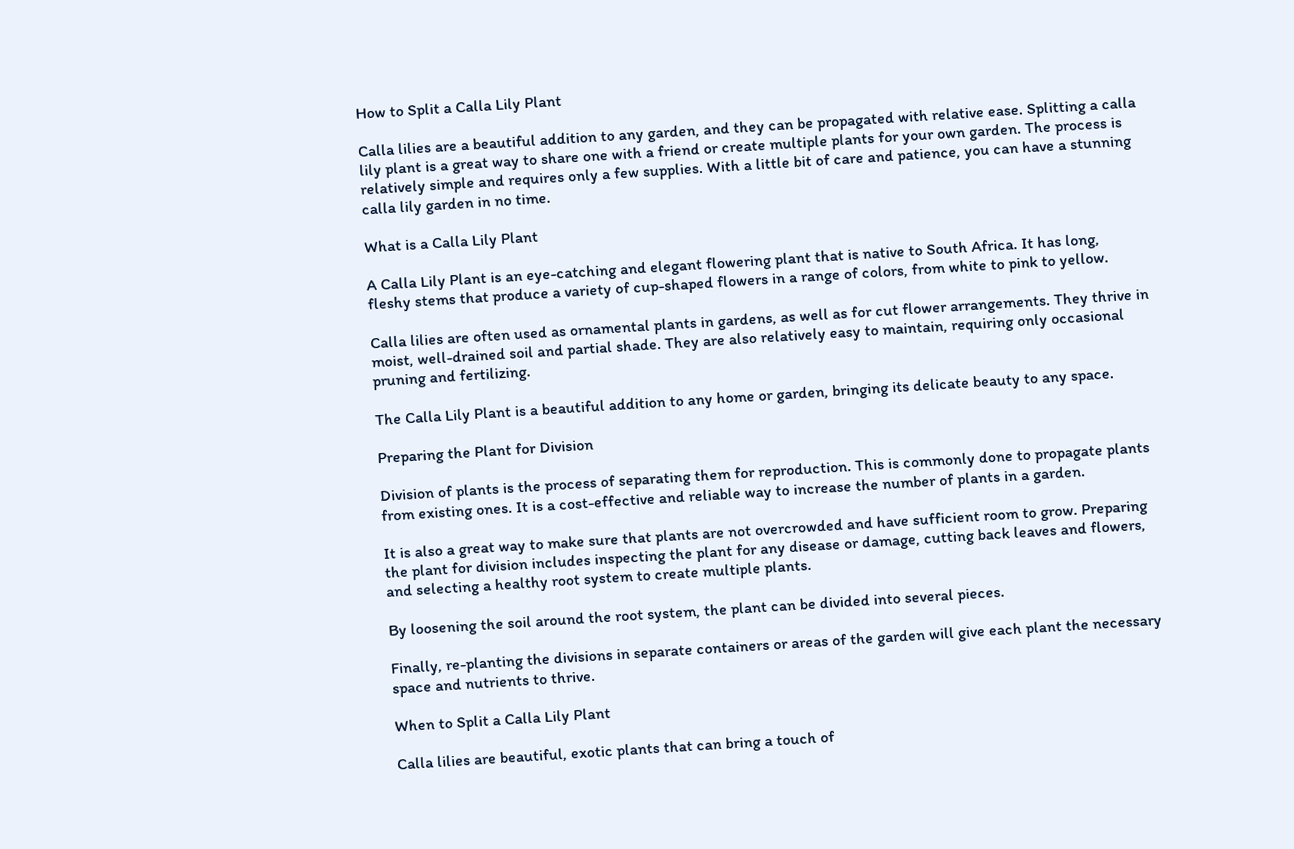How to Split a Calla Lily Plant

Calla lilies are a beautiful addition to any garden, and they can be propagated with relative ease. Splitting a calla lily plant is a great way to share one with a friend or create multiple plants for your own garden. The process is relatively simple and requires only a few supplies. With a little bit of care and patience, you can have a stunning calla lily garden in no time.

What is a Calla Lily Plant

A Calla Lily Plant is an eye-catching and elegant flowering plant that is native to South Africa. It has long, fleshy stems that produce a variety of cup-shaped flowers in a range of colors, from white to pink to yellow.

Calla lilies are often used as ornamental plants in gardens, as well as for cut flower arrangements. They thrive in moist, well-drained soil and partial shade. They are also relatively easy to maintain, requiring only occasional pruning and fertilizing.

The Calla Lily Plant is a beautiful addition to any home or garden, bringing its delicate beauty to any space.

Preparing the Plant for Division

Division of plants is the process of separating them for reproduction. This is commonly done to propagate plants from existing ones. It is a cost-effective and reliable way to increase the number of plants in a garden.

It is also a great way to make sure that plants are not overcrowded and have sufficient room to grow. Preparing the plant for division includes inspecting the plant for any disease or damage, cutting back leaves and flowers, and selecting a healthy root system to create multiple plants.

By loosening the soil around the root system, the plant can be divided into several pieces.

Finally, re-planting the divisions in separate containers or areas of the garden will give each plant the necessary space and nutrients to thrive.

When to Split a Calla Lily Plant

Calla lilies are beautiful, exotic plants that can bring a touch of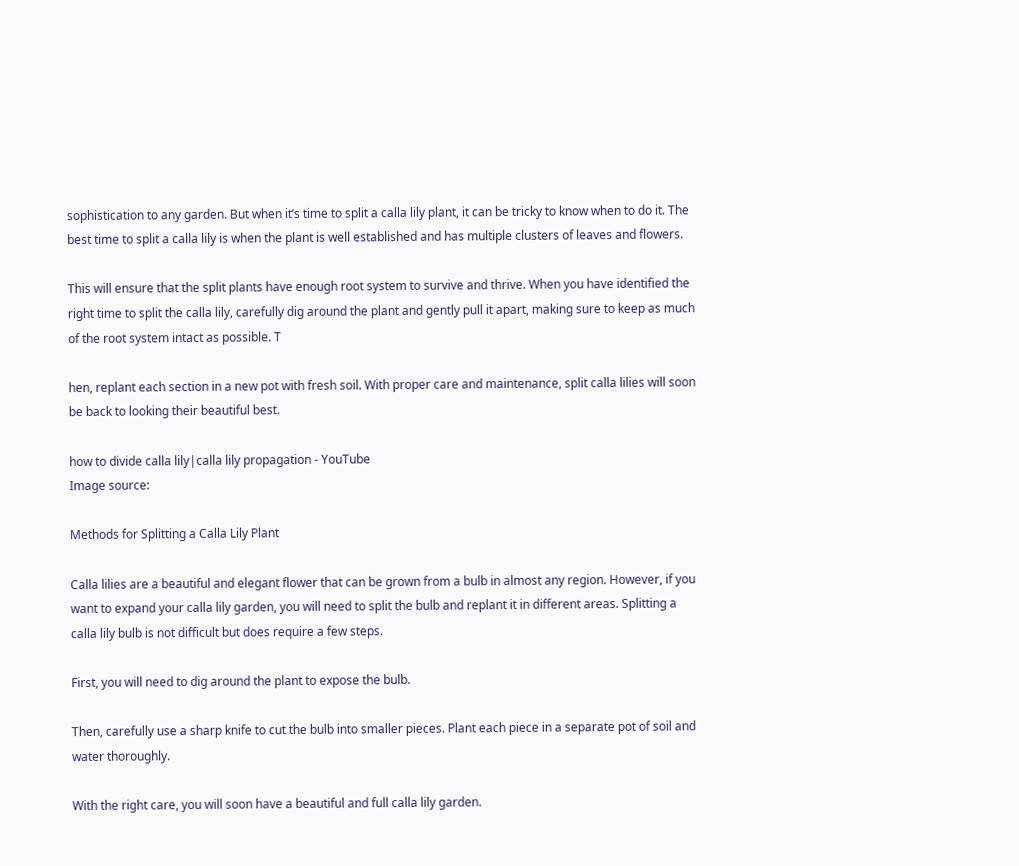sophistication to any garden. But when it’s time to split a calla lily plant, it can be tricky to know when to do it. The best time to split a calla lily is when the plant is well established and has multiple clusters of leaves and flowers.

This will ensure that the split plants have enough root system to survive and thrive. When you have identified the right time to split the calla lily, carefully dig around the plant and gently pull it apart, making sure to keep as much of the root system intact as possible. T

hen, replant each section in a new pot with fresh soil. With proper care and maintenance, split calla lilies will soon be back to looking their beautiful best.

how to divide calla lily|calla lily propagation - YouTube
Image source:

Methods for Splitting a Calla Lily Plant

Calla lilies are a beautiful and elegant flower that can be grown from a bulb in almost any region. However, if you want to expand your calla lily garden, you will need to split the bulb and replant it in different areas. Splitting a calla lily bulb is not difficult but does require a few steps.

First, you will need to dig around the plant to expose the bulb.

Then, carefully use a sharp knife to cut the bulb into smaller pieces. Plant each piece in a separate pot of soil and water thoroughly.

With the right care, you will soon have a beautiful and full calla lily garden.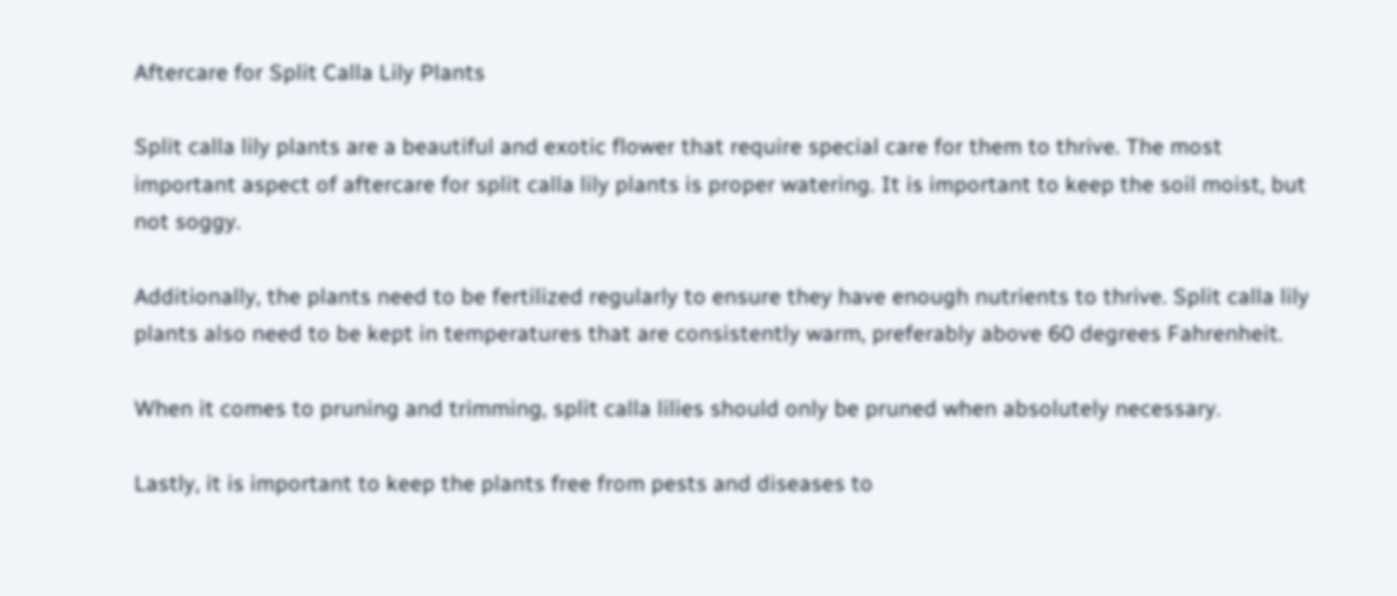Aftercare for Split Calla Lily Plants

Split calla lily plants are a beautiful and exotic flower that require special care for them to thrive. The most important aspect of aftercare for split calla lily plants is proper watering. It is important to keep the soil moist, but not soggy.

Additionally, the plants need to be fertilized regularly to ensure they have enough nutrients to thrive. Split calla lily plants also need to be kept in temperatures that are consistently warm, preferably above 60 degrees Fahrenheit.

When it comes to pruning and trimming, split calla lilies should only be pruned when absolutely necessary.

Lastly, it is important to keep the plants free from pests and diseases to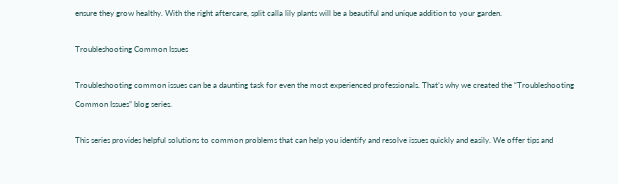ensure they grow healthy. With the right aftercare, split calla lily plants will be a beautiful and unique addition to your garden.

Troubleshooting Common Issues

Troubleshooting common issues can be a daunting task for even the most experienced professionals. That’s why we created the “Troubleshooting Common Issues” blog series.

This series provides helpful solutions to common problems that can help you identify and resolve issues quickly and easily. We offer tips and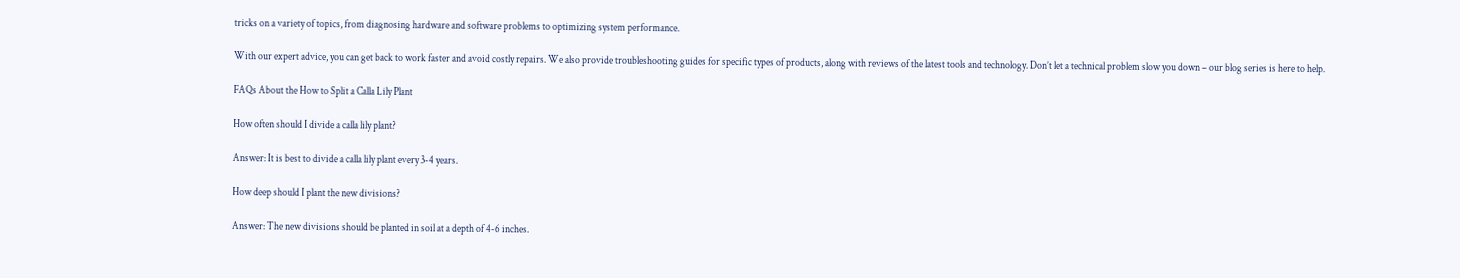tricks on a variety of topics, from diagnosing hardware and software problems to optimizing system performance.

With our expert advice, you can get back to work faster and avoid costly repairs. We also provide troubleshooting guides for specific types of products, along with reviews of the latest tools and technology. Don’t let a technical problem slow you down – our blog series is here to help.

FAQs About the How to Split a Calla Lily Plant

How often should I divide a calla lily plant?

Answer: It is best to divide a calla lily plant every 3-4 years.

How deep should I plant the new divisions?

Answer: The new divisions should be planted in soil at a depth of 4-6 inches.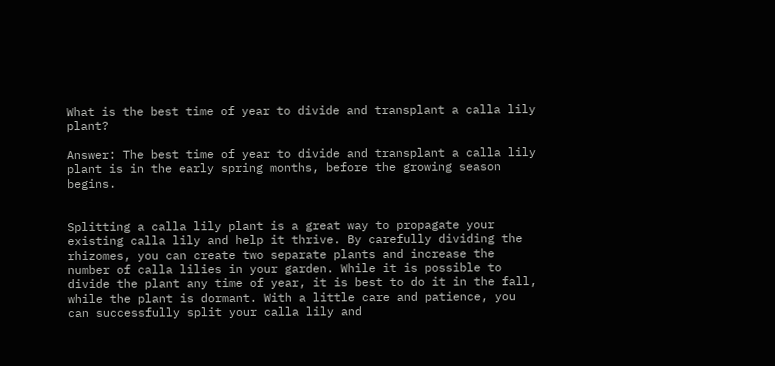What is the best time of year to divide and transplant a calla lily plant?

Answer: The best time of year to divide and transplant a calla lily plant is in the early spring months, before the growing season begins.


Splitting a calla lily plant is a great way to propagate your existing calla lily and help it thrive. By carefully dividing the rhizomes, you can create two separate plants and increase the number of calla lilies in your garden. While it is possible to divide the plant any time of year, it is best to do it in the fall, while the plant is dormant. With a little care and patience, you can successfully split your calla lily and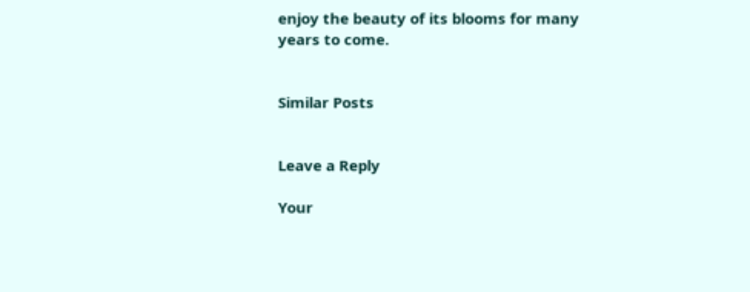enjoy the beauty of its blooms for many years to come.


Similar Posts


Leave a Reply

Your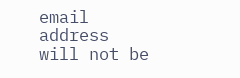email address will not be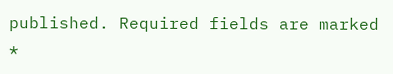published. Required fields are marked *